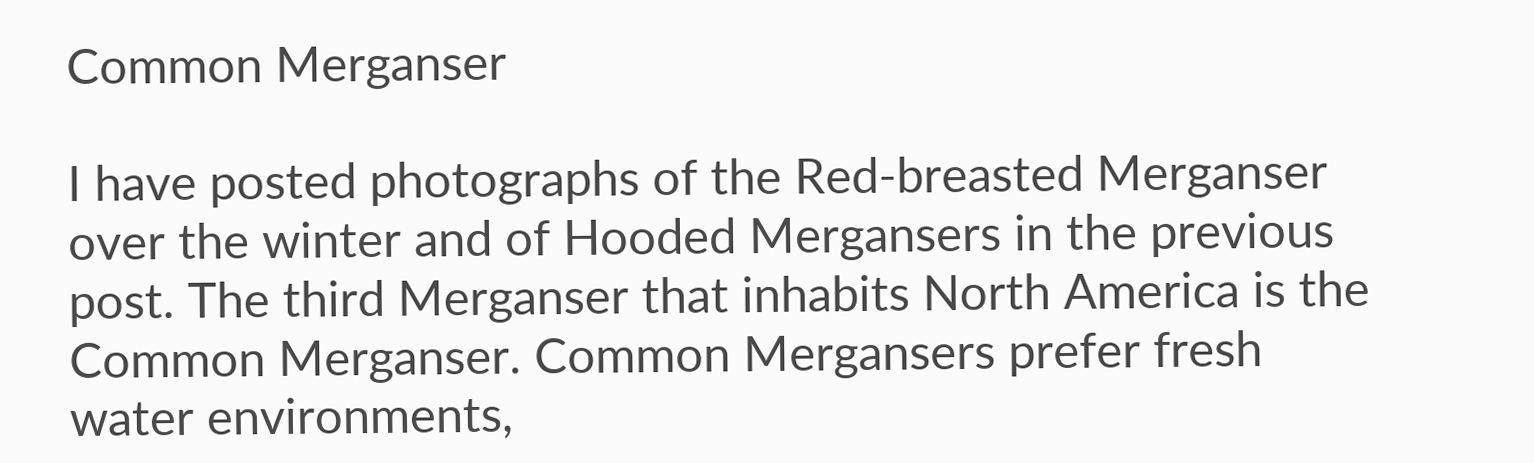Common Merganser

I have posted photographs of the Red-breasted Merganser over the winter and of Hooded Mergansers in the previous post. The third Merganser that inhabits North America is the Common Merganser. Common Mergansers prefer fresh water environments,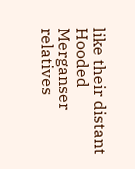like their distant Hooded Merganser relatives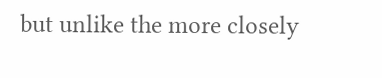but unlike the more closely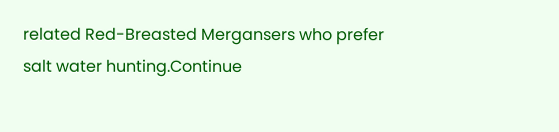related Red-Breasted Mergansers who prefer salt water hunting.Continue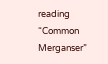reading “Common Merganser”